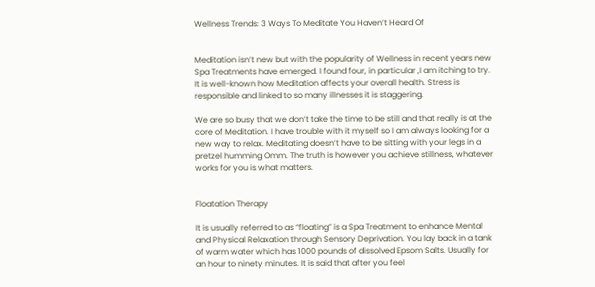Wellness Trends: 3 Ways To Meditate You Haven’t Heard Of


Meditation isn’t new but with the popularity of Wellness in recent years new Spa Treatments have emerged. I found four, in particular ,I am itching to try. It is well-known how Meditation affects your overall health. Stress is responsible and linked to so many illnesses it is staggering.

We are so busy that we don’t take the time to be still and that really is at the core of Meditation. I have trouble with it myself so I am always looking for a new way to relax. Meditating doesn’t have to be sitting with your legs in a pretzel humming Omm. The truth is however you achieve stillness, whatever works for you is what matters.


Floatation Therapy

It is usually referred to as “floating” is a Spa Treatment to enhance Mental and Physical Relaxation through Sensory Deprivation. You lay back in a tank of warm water which has 1000 pounds of dissolved Epsom Salts. Usually for an hour to ninety minutes. It is said that after you feel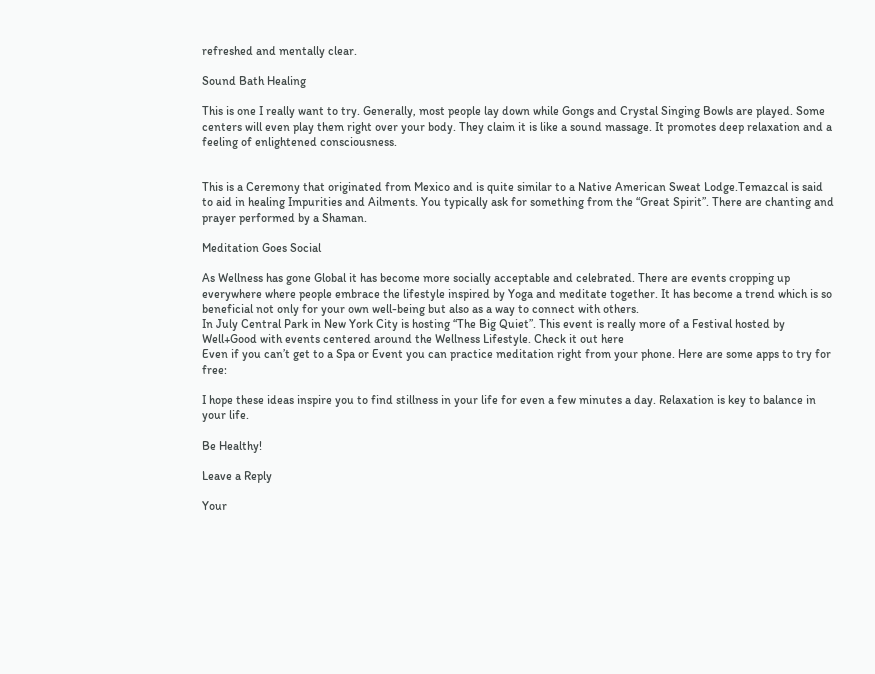refreshed and mentally clear.

Sound Bath Healing

This is one I really want to try. Generally, most people lay down while Gongs and Crystal Singing Bowls are played. Some centers will even play them right over your body. They claim it is like a sound massage. It promotes deep relaxation and a feeling of enlightened consciousness.


This is a Ceremony that originated from Mexico and is quite similar to a Native American Sweat Lodge.Temazcal is said to aid in healing Impurities and Ailments. You typically ask for something from the “Great Spirit”. There are chanting and prayer performed by a Shaman.

Meditation Goes Social

As Wellness has gone Global it has become more socially acceptable and celebrated. There are events cropping up everywhere where people embrace the lifestyle inspired by Yoga and meditate together. It has become a trend which is so beneficial not only for your own well-being but also as a way to connect with others.
In July Central Park in New York City is hosting “The Big Quiet”. This event is really more of a Festival hosted by Well+Good with events centered around the Wellness Lifestyle. Check it out here
Even if you can’t get to a Spa or Event you can practice meditation right from your phone. Here are some apps to try for free:

I hope these ideas inspire you to find stillness in your life for even a few minutes a day. Relaxation is key to balance in your life.

Be Healthy!

Leave a Reply

Your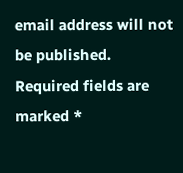email address will not be published. Required fields are marked *